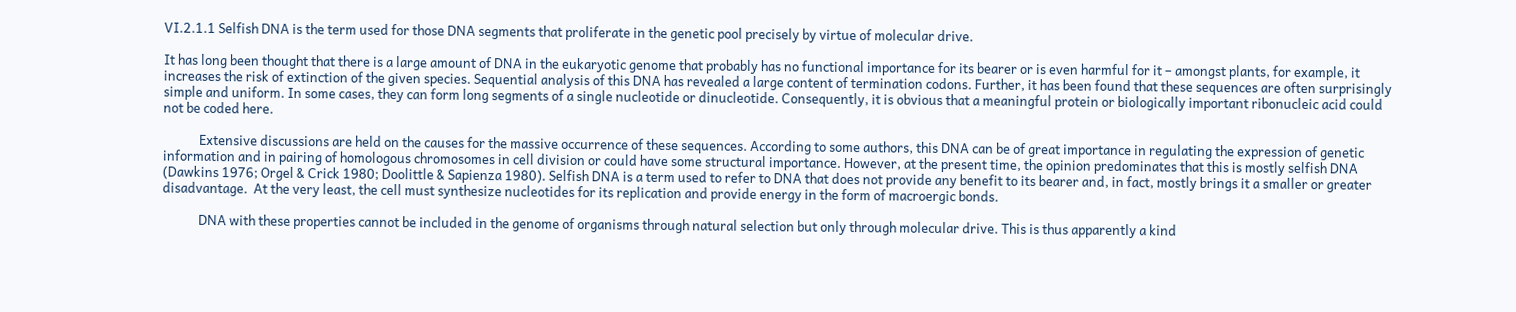VI.2.1.1 Selfish DNA is the term used for those DNA segments that proliferate in the genetic pool precisely by virtue of molecular drive.

It has long been thought that there is a large amount of DNA in the eukaryotic genome that probably has no functional importance for its bearer or is even harmful for it – amongst plants, for example, it increases the risk of extinction of the given species. Sequential analysis of this DNA has revealed a large content of termination codons. Further, it has been found that these sequences are often surprisingly simple and uniform. In some cases, they can form long segments of a single nucleotide or dinucleotide. Consequently, it is obvious that a meaningful protein or biologically important ribonucleic acid could not be coded here.

            Extensive discussions are held on the causes for the massive occurrence of these sequences. According to some authors, this DNA can be of great importance in regulating the expression of genetic information and in pairing of homologous chromosomes in cell division or could have some structural importance. However, at the present time, the opinion predominates that this is mostly selfish DNA (Dawkins 1976; Orgel & Crick 1980; Doolittle & Sapienza 1980). Selfish DNA is a term used to refer to DNA that does not provide any benefit to its bearer and, in fact, mostly brings it a smaller or greater disadvantage.  At the very least, the cell must synthesize nucleotides for its replication and provide energy in the form of macroergic bonds.

            DNA with these properties cannot be included in the genome of organisms through natural selection but only through molecular drive. This is thus apparently a kind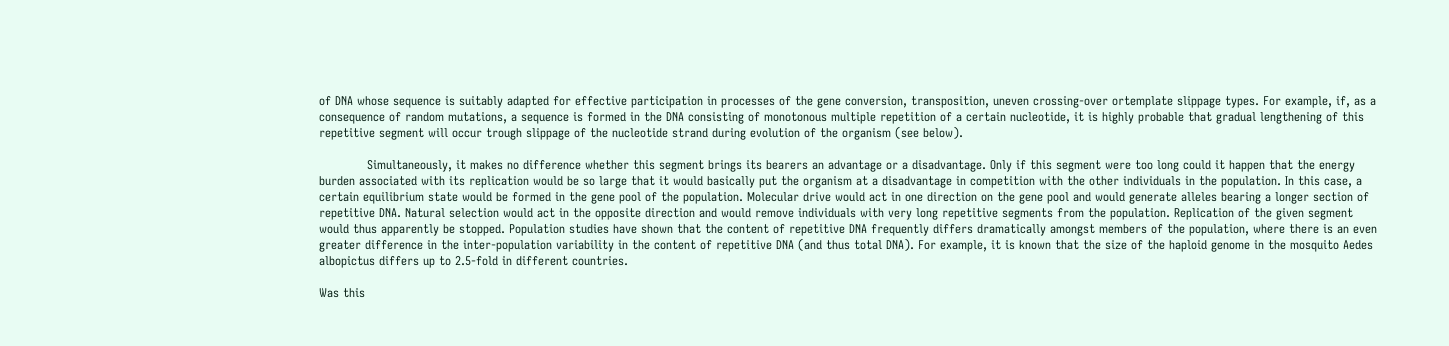of DNA whose sequence is suitably adapted for effective participation in processes of the gene conversion, transposition, uneven crossing-over ortemplate slippage types. For example, if, as a consequence of random mutations, a sequence is formed in the DNA consisting of monotonous multiple repetition of a certain nucleotide, it is highly probable that gradual lengthening of this repetitive segment will occur trough slippage of the nucleotide strand during evolution of the organism (see below).

            Simultaneously, it makes no difference whether this segment brings its bearers an advantage or a disadvantage. Only if this segment were too long could it happen that the energy burden associated with its replication would be so large that it would basically put the organism at a disadvantage in competition with the other individuals in the population. In this case, a certain equilibrium state would be formed in the gene pool of the population. Molecular drive would act in one direction on the gene pool and would generate alleles bearing a longer section of repetitive DNA. Natural selection would act in the opposite direction and would remove individuals with very long repetitive segments from the population. Replication of the given segment would thus apparently be stopped. Population studies have shown that the content of repetitive DNA frequently differs dramatically amongst members of the population, where there is an even greater difference in the inter-population variability in the content of repetitive DNA (and thus total DNA). For example, it is known that the size of the haploid genome in the mosquito Aedes albopictus differs up to 2.5-fold in different countries.

Was this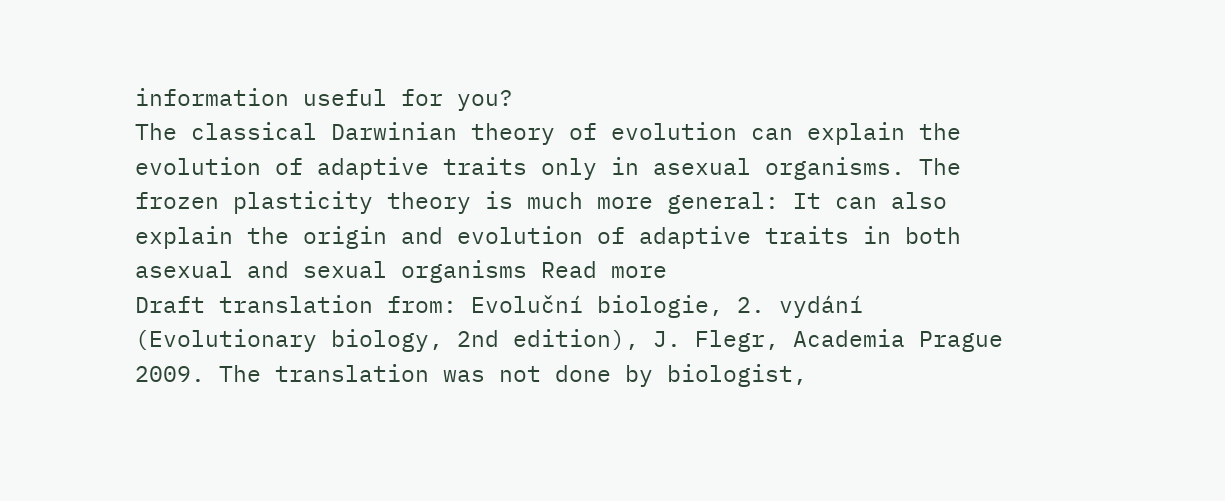information useful for you?
The classical Darwinian theory of evolution can explain the evolution of adaptive traits only in asexual organisms. The frozen plasticity theory is much more general: It can also explain the origin and evolution of adaptive traits in both asexual and sexual organisms Read more
Draft translation from: Evoluční biologie, 2. vydání (Evolutionary biology, 2nd edition), J. Flegr, Academia Prague 2009. The translation was not done by biologist,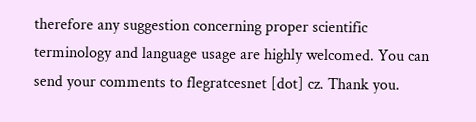therefore any suggestion concerning proper scientific terminology and language usage are highly welcomed. You can send your comments to flegratcesnet [dot] cz. Thank you.